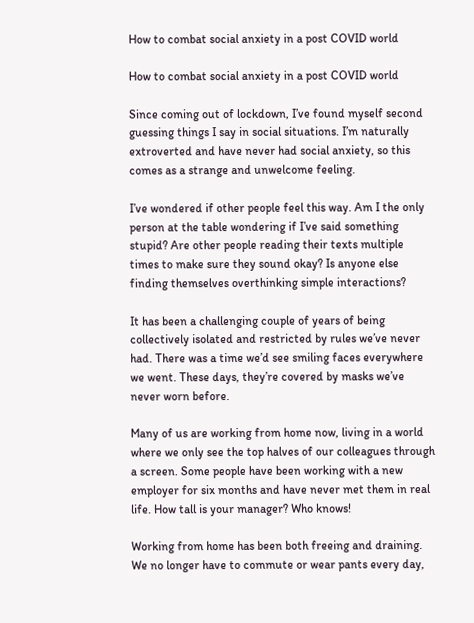How to combat social anxiety in a post COVID world

How to combat social anxiety in a post COVID world

Since coming out of lockdown, I’ve found myself second guessing things I say in social situations. I’m naturally extroverted and have never had social anxiety, so this comes as a strange and unwelcome feeling.

I’ve wondered if other people feel this way. Am I the only person at the table wondering if I’ve said something stupid? Are other people reading their texts multiple times to make sure they sound okay? Is anyone else finding themselves overthinking simple interactions?

It has been a challenging couple of years of being collectively isolated and restricted by rules we’ve never had. There was a time we’d see smiling faces everywhere we went. These days, they’re covered by masks we’ve never worn before.

Many of us are working from home now, living in a world where we only see the top halves of our colleagues through a screen. Some people have been working with a new employer for six months and have never met them in real life. How tall is your manager? Who knows!

Working from home has been both freeing and draining. We no longer have to commute or wear pants every day,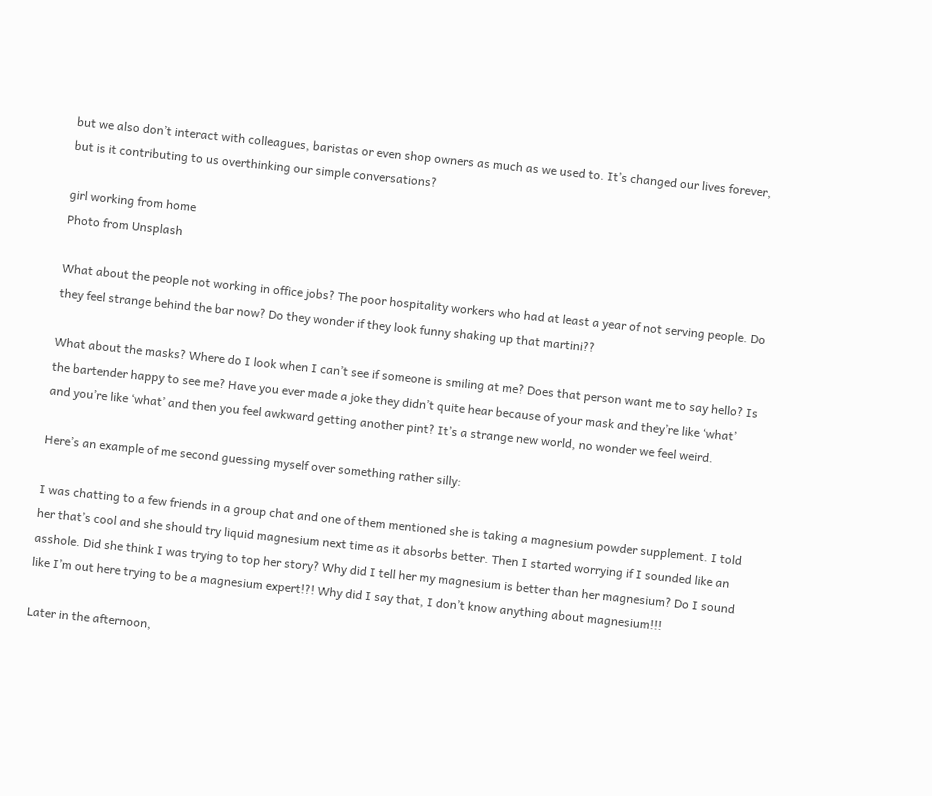but we also don’t interact with colleagues, baristas or even shop owners as much as we used to. It’s changed our lives forever, but is it contributing to us overthinking our simple conversations?

girl working from home
Photo from Unsplash

What about the people not working in office jobs? The poor hospitality workers who had at least a year of not serving people. Do they feel strange behind the bar now? Do they wonder if they look funny shaking up that martini??

What about the masks? Where do I look when I can’t see if someone is smiling at me? Does that person want me to say hello? Is the bartender happy to see me? Have you ever made a joke they didn’t quite hear because of your mask and they’re like ‘what’ and you’re like ‘what’ and then you feel awkward getting another pint? It’s a strange new world, no wonder we feel weird.

Here’s an example of me second guessing myself over something rather silly:

I was chatting to a few friends in a group chat and one of them mentioned she is taking a magnesium powder supplement. I told her that’s cool and she should try liquid magnesium next time as it absorbs better. Then I started worrying if I sounded like an asshole. Did she think I was trying to top her story? Why did I tell her my magnesium is better than her magnesium? Do I sound like I’m out here trying to be a magnesium expert!?! Why did I say that, I don’t know anything about magnesium!!!

Later in the afternoon,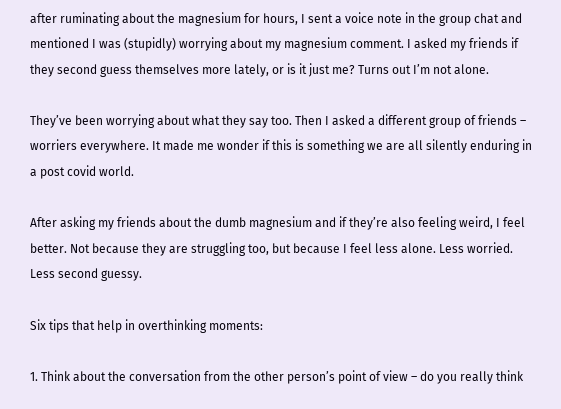after ruminating about the magnesium for hours, I sent a voice note in the group chat and mentioned I was (stupidly) worrying about my magnesium comment. I asked my friends if they second guess themselves more lately, or is it just me? Turns out I’m not alone.

They’ve been worrying about what they say too. Then I asked a different group of friends – worriers everywhere. It made me wonder if this is something we are all silently enduring in a post covid world.

After asking my friends about the dumb magnesium and if they’re also feeling weird, I feel better. Not because they are struggling too, but because I feel less alone. Less worried. Less second guessy.

Six tips that help in overthinking moments:

1. Think about the conversation from the other person’s point of view – do you really think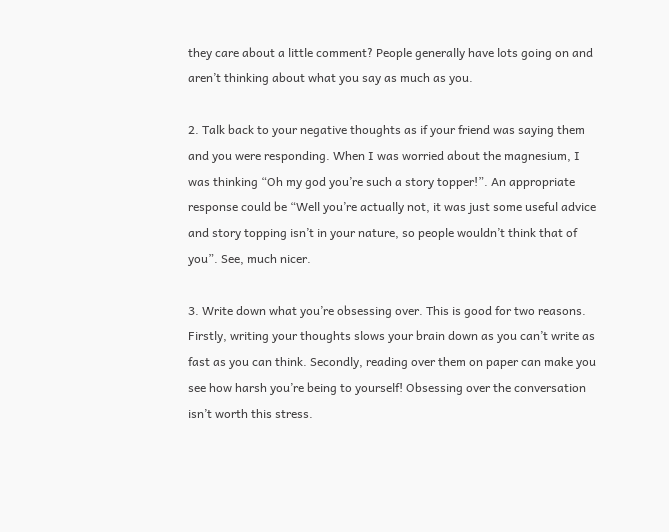they care about a little comment? People generally have lots going on and aren’t thinking about what you say as much as you.

2. Talk back to your negative thoughts as if your friend was saying them and you were responding. When I was worried about the magnesium, I was thinking “Oh my god you’re such a story topper!”. An appropriate response could be “Well you’re actually not, it was just some useful advice and story topping isn’t in your nature, so people wouldn’t think that of you”. See, much nicer.

3. Write down what you’re obsessing over. This is good for two reasons. Firstly, writing your thoughts slows your brain down as you can’t write as fast as you can think. Secondly, reading over them on paper can make you see how harsh you’re being to yourself! Obsessing over the conversation isn’t worth this stress.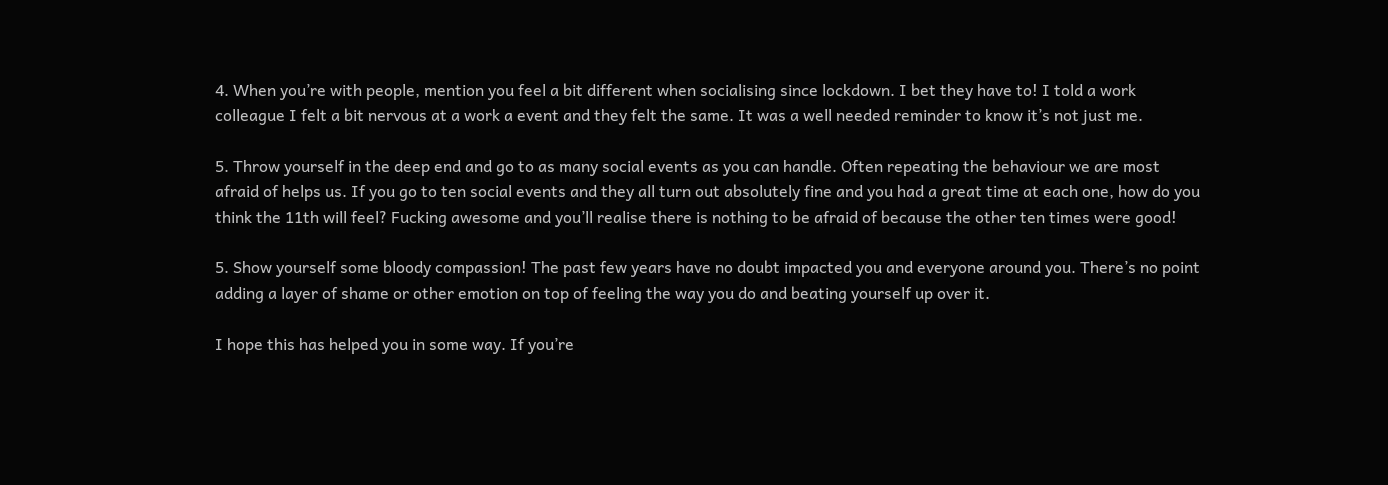4. When you’re with people, mention you feel a bit different when socialising since lockdown. I bet they have to! I told a work colleague I felt a bit nervous at a work a event and they felt the same. It was a well needed reminder to know it’s not just me.

5. Throw yourself in the deep end and go to as many social events as you can handle. Often repeating the behaviour we are most afraid of helps us. If you go to ten social events and they all turn out absolutely fine and you had a great time at each one, how do you think the 11th will feel? Fucking awesome and you’ll realise there is nothing to be afraid of because the other ten times were good!

5. Show yourself some bloody compassion! The past few years have no doubt impacted you and everyone around you. There’s no point adding a layer of shame or other emotion on top of feeling the way you do and beating yourself up over it.

I hope this has helped you in some way. If you’re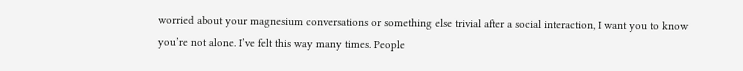worried about your magnesium conversations or something else trivial after a social interaction, I want you to know you’re not alone. I’ve felt this way many times. People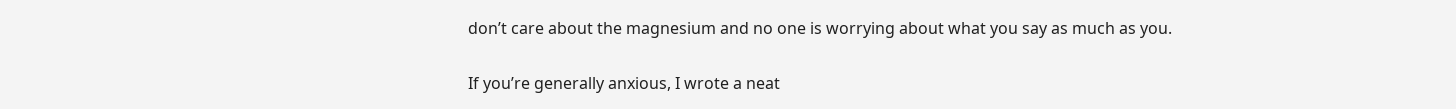don’t care about the magnesium and no one is worrying about what you say as much as you.

If you’re generally anxious, I wrote a neat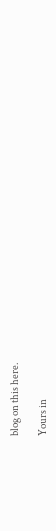blog on this here.

Yours in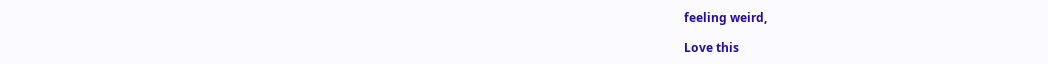feeling weird,

Love this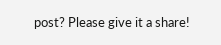post? Please give it a share!